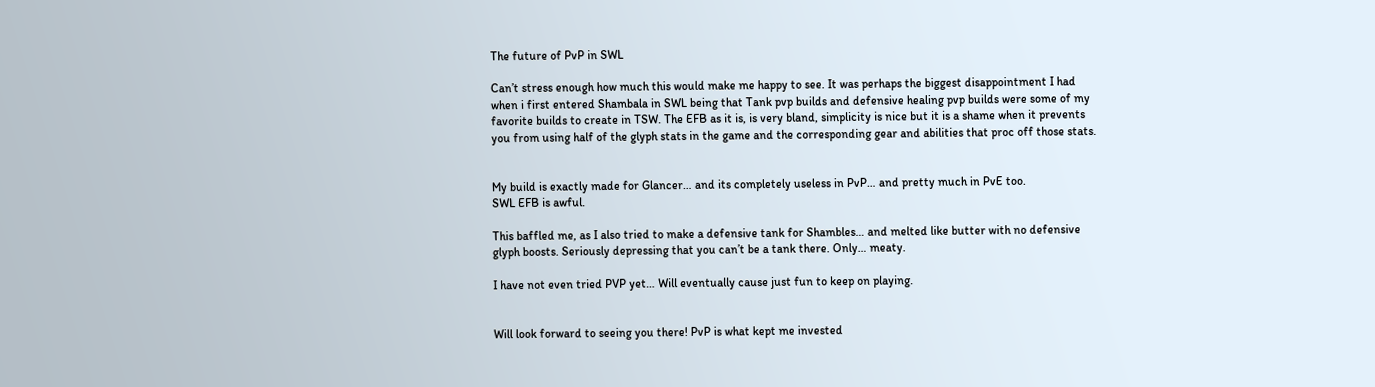The future of PvP in SWL

Can’t stress enough how much this would make me happy to see. It was perhaps the biggest disappointment I had when i first entered Shambala in SWL being that Tank pvp builds and defensive healing pvp builds were some of my favorite builds to create in TSW. The EFB as it is, is very bland, simplicity is nice but it is a shame when it prevents you from using half of the glyph stats in the game and the corresponding gear and abilities that proc off those stats.


My build is exactly made for Glancer… and its completely useless in PvP… and pretty much in PvE too.
SWL EFB is awful.

This baffled me, as I also tried to make a defensive tank for Shambles… and melted like butter with no defensive glyph boosts. Seriously depressing that you can’t be a tank there. Only… meaty.

I have not even tried PVP yet… Will eventually cause just fun to keep on playing.


Will look forward to seeing you there! PvP is what kept me invested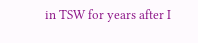in TSW for years after I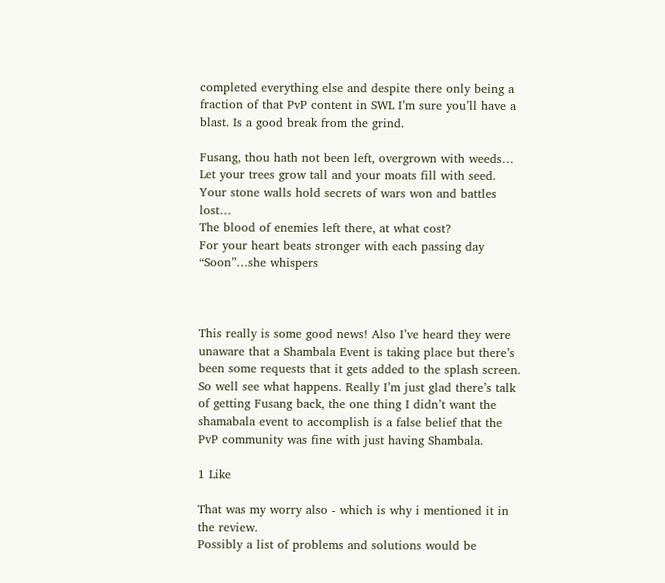completed everything else and despite there only being a fraction of that PvP content in SWL I’m sure you’ll have a blast. Is a good break from the grind.

Fusang, thou hath not been left, overgrown with weeds…
Let your trees grow tall and your moats fill with seed.
Your stone walls hold secrets of wars won and battles lost…
The blood of enemies left there, at what cost?
For your heart beats stronger with each passing day
“Soon”…she whispers



This really is some good news! Also I’ve heard they were unaware that a Shambala Event is taking place but there’s been some requests that it gets added to the splash screen. So well see what happens. Really I’m just glad there’s talk of getting Fusang back, the one thing I didn’t want the shamabala event to accomplish is a false belief that the PvP community was fine with just having Shambala.

1 Like

That was my worry also - which is why i mentioned it in the review.
Possibly a list of problems and solutions would be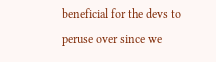beneficial for the devs to peruse over since we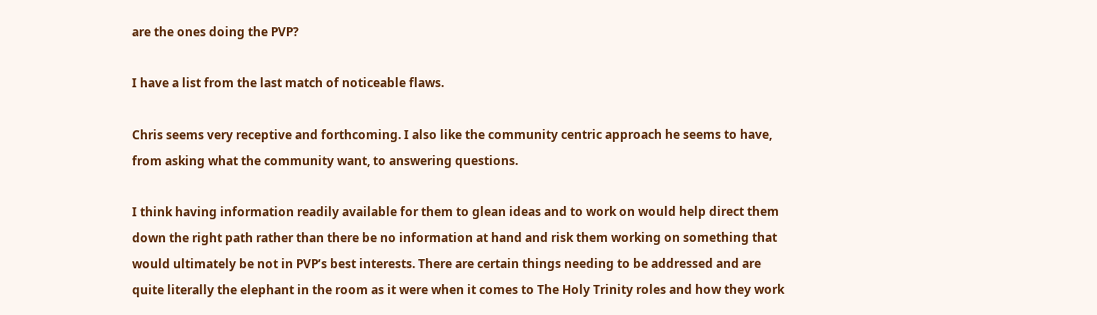are the ones doing the PVP?

I have a list from the last match of noticeable flaws.

Chris seems very receptive and forthcoming. I also like the community centric approach he seems to have, from asking what the community want, to answering questions.

I think having information readily available for them to glean ideas and to work on would help direct them down the right path rather than there be no information at hand and risk them working on something that would ultimately be not in PVP’s best interests. There are certain things needing to be addressed and are quite literally the elephant in the room as it were when it comes to The Holy Trinity roles and how they work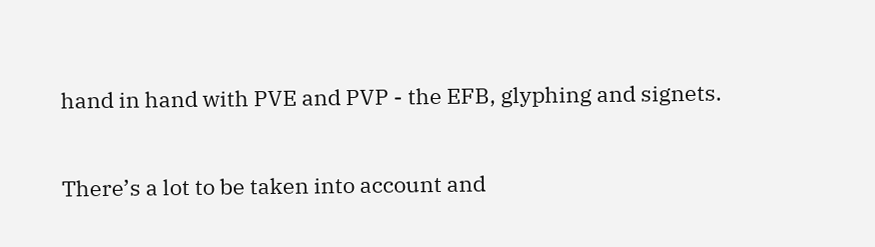hand in hand with PVE and PVP - the EFB, glyphing and signets.

There’s a lot to be taken into account and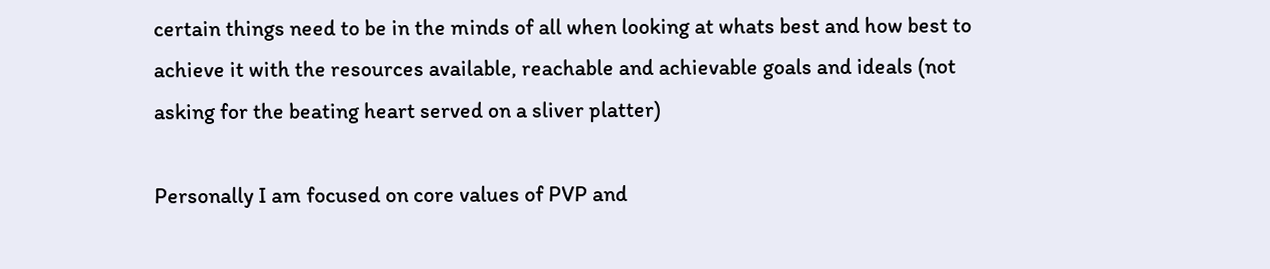certain things need to be in the minds of all when looking at whats best and how best to achieve it with the resources available, reachable and achievable goals and ideals (not asking for the beating heart served on a sliver platter)

Personally I am focused on core values of PVP and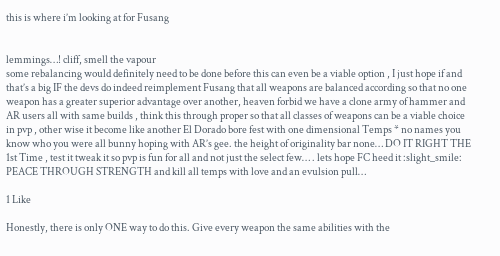this is where i’m looking at for Fusang


lemmings…! cliff, smell the vapour
some rebalancing would definitely need to be done before this can even be a viable option , I just hope if and that’s a big IF the devs do indeed reimplement Fusang that all weapons are balanced according so that no one weapon has a greater superior advantage over another, heaven forbid we have a clone army of hammer and AR users all with same builds , think this through proper so that all classes of weapons can be a viable choice in pvp , other wise it become like another El Dorado bore fest with one dimensional Temps * no names you know who you were all bunny hoping with AR’s gee. the height of originality bar none… DO IT RIGHT THE 1st Time , test it tweak it so pvp is fun for all and not just the select few… . lets hope FC heed it :slight_smile: PEACE THROUGH STRENGTH and kill all temps with love and an evulsion pull…

1 Like

Honestly, there is only ONE way to do this. Give every weapon the same abilities with the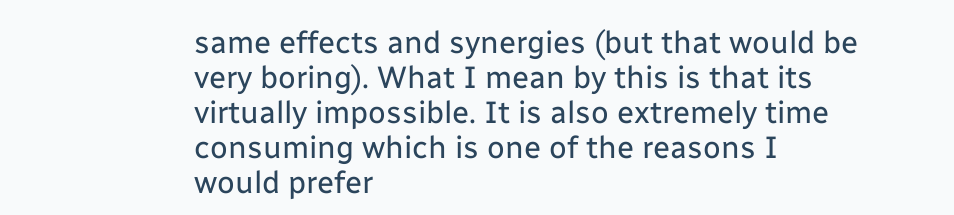same effects and synergies (but that would be very boring). What I mean by this is that its virtually impossible. It is also extremely time consuming which is one of the reasons I would prefer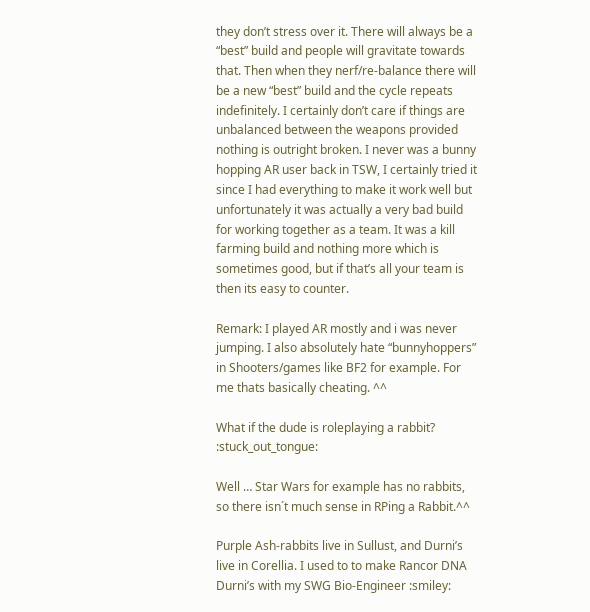they don’t stress over it. There will always be a “best” build and people will gravitate towards that. Then when they nerf/re-balance there will be a new “best” build and the cycle repeats indefinitely. I certainly don’t care if things are unbalanced between the weapons provided nothing is outright broken. I never was a bunny hopping AR user back in TSW, I certainly tried it since I had everything to make it work well but unfortunately it was actually a very bad build for working together as a team. It was a kill farming build and nothing more which is sometimes good, but if that’s all your team is then its easy to counter.

Remark: I played AR mostly and i was never jumping. I also absolutely hate “bunnyhoppers” in Shooters/games like BF2 for example. For me thats basically cheating. ^^

What if the dude is roleplaying a rabbit? :stuck_out_tongue:

Well … Star Wars for example has no rabbits, so there isn´t much sense in RPing a Rabbit.^^

Purple Ash-rabbits live in Sullust, and Durni’s live in Corellia. I used to to make Rancor DNA Durni’s with my SWG Bio-Engineer :smiley: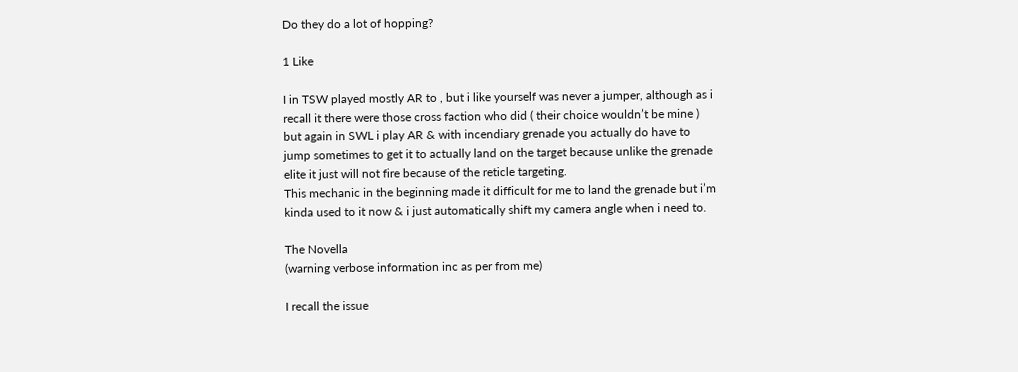Do they do a lot of hopping?

1 Like

I in TSW played mostly AR to , but i like yourself was never a jumper, although as i recall it there were those cross faction who did ( their choice wouldn’t be mine )
but again in SWL i play AR & with incendiary grenade you actually do have to jump sometimes to get it to actually land on the target because unlike the grenade elite it just will not fire because of the reticle targeting.
This mechanic in the beginning made it difficult for me to land the grenade but i’m kinda used to it now & i just automatically shift my camera angle when i need to.

The Novella
(warning verbose information inc as per from me)

I recall the issue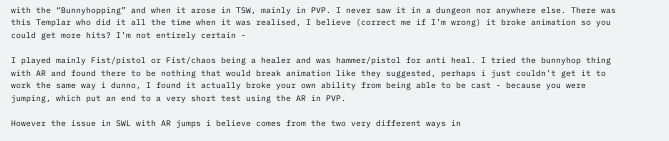with the “Bunnyhopping” and when it arose in TSW, mainly in PVP. I never saw it in a dungeon nor anywhere else. There was this Templar who did it all the time when it was realised, I believe (correct me if I’m wrong) it broke animation so you could get more hits? I’m not entirely certain -

I played mainly Fist/pistol or Fist/chaos being a healer and was hammer/pistol for anti heal. I tried the bunnyhop thing with AR and found there to be nothing that would break animation like they suggested, perhaps i just couldn’t get it to work the same way i dunno, I found it actually broke your own ability from being able to be cast - because you were jumping, which put an end to a very short test using the AR in PVP.

However the issue in SWL with AR jumps i believe comes from the two very different ways in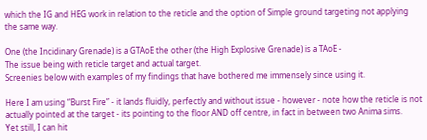which the IG and HEG work in relation to the reticle and the option of Simple ground targeting not applying the same way.

One (the Incidinary Grenade) is a GTAoE the other (the High Explosive Grenade) is a TAoE -
The issue being with reticle target and actual target.
Screenies below with examples of my findings that have bothered me immensely since using it.

Here I am using “Burst Fire” - it lands fluidly, perfectly and without issue - however - note how the reticle is not actually pointed at the target - its pointing to the floor AND off centre, in fact in between two Anima sims.
Yet still, I can hit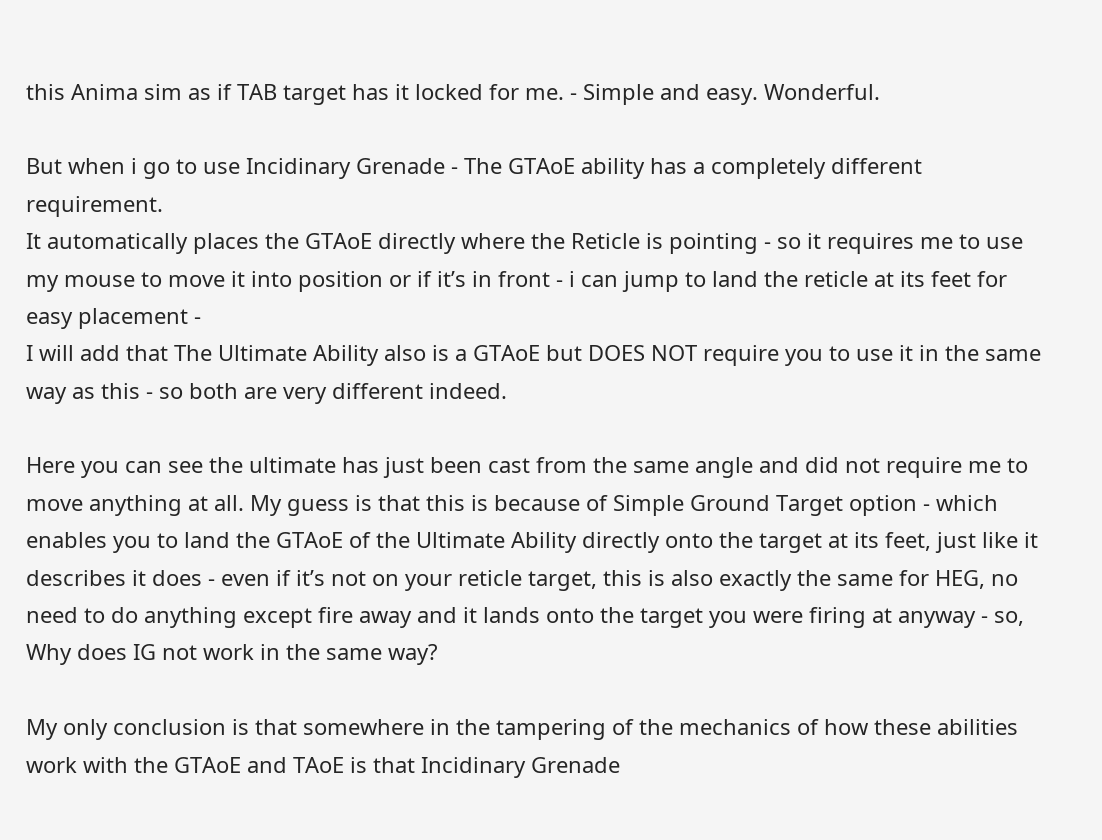this Anima sim as if TAB target has it locked for me. - Simple and easy. Wonderful.

But when i go to use Incidinary Grenade - The GTAoE ability has a completely different requirement.
It automatically places the GTAoE directly where the Reticle is pointing - so it requires me to use my mouse to move it into position or if it’s in front - i can jump to land the reticle at its feet for easy placement -
I will add that The Ultimate Ability also is a GTAoE but DOES NOT require you to use it in the same way as this - so both are very different indeed.

Here you can see the ultimate has just been cast from the same angle and did not require me to move anything at all. My guess is that this is because of Simple Ground Target option - which enables you to land the GTAoE of the Ultimate Ability directly onto the target at its feet, just like it describes it does - even if it’s not on your reticle target, this is also exactly the same for HEG, no need to do anything except fire away and it lands onto the target you were firing at anyway - so, Why does IG not work in the same way?

My only conclusion is that somewhere in the tampering of the mechanics of how these abilities work with the GTAoE and TAoE is that Incidinary Grenade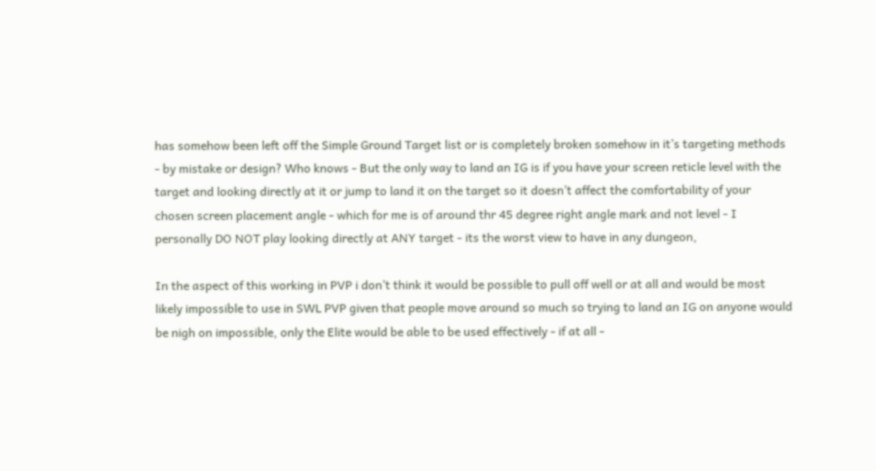has somehow been left off the Simple Ground Target list or is completely broken somehow in it’s targeting methods - by mistake or design? Who knows - But the only way to land an IG is if you have your screen reticle level with the target and looking directly at it or jump to land it on the target so it doesn’t affect the comfortability of your chosen screen placement angle - which for me is of around thr 45 degree right angle mark and not level - I personally DO NOT play looking directly at ANY target - its the worst view to have in any dungeon,

In the aspect of this working in PVP i don’t think it would be possible to pull off well or at all and would be most likely impossible to use in SWL PVP given that people move around so much so trying to land an IG on anyone would be nigh on impossible, only the Elite would be able to be used effectively - if at all -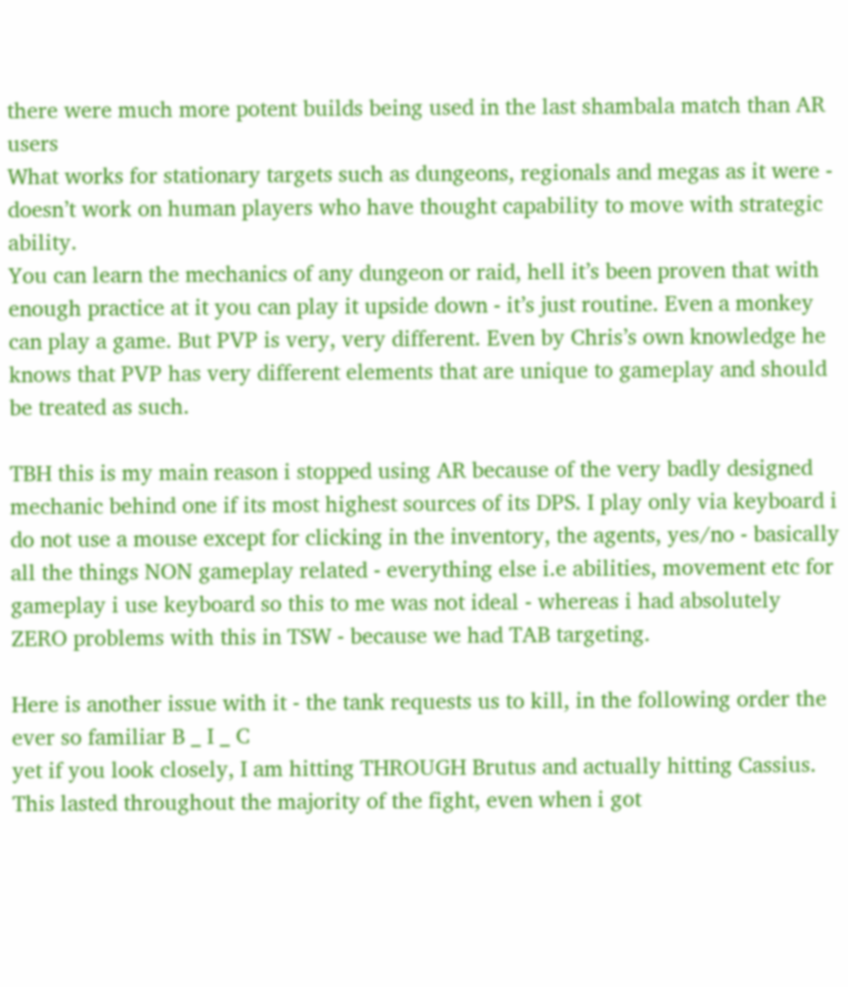there were much more potent builds being used in the last shambala match than AR users
What works for stationary targets such as dungeons, regionals and megas as it were - doesn’t work on human players who have thought capability to move with strategic ability.
You can learn the mechanics of any dungeon or raid, hell it’s been proven that with enough practice at it you can play it upside down - it’s just routine. Even a monkey can play a game. But PVP is very, very different. Even by Chris’s own knowledge he knows that PVP has very different elements that are unique to gameplay and should be treated as such.

TBH this is my main reason i stopped using AR because of the very badly designed mechanic behind one if its most highest sources of its DPS. I play only via keyboard i do not use a mouse except for clicking in the inventory, the agents, yes/no - basically all the things NON gameplay related - everything else i.e abilities, movement etc for gameplay i use keyboard so this to me was not ideal - whereas i had absolutely ZERO problems with this in TSW - because we had TAB targeting.

Here is another issue with it - the tank requests us to kill, in the following order the ever so familiar B _ I _ C
yet if you look closely, I am hitting THROUGH Brutus and actually hitting Cassius. This lasted throughout the majority of the fight, even when i got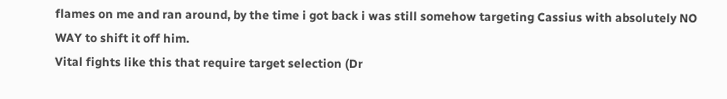flames on me and ran around, by the time i got back i was still somehow targeting Cassius with absolutely NO WAY to shift it off him.
Vital fights like this that require target selection (Dr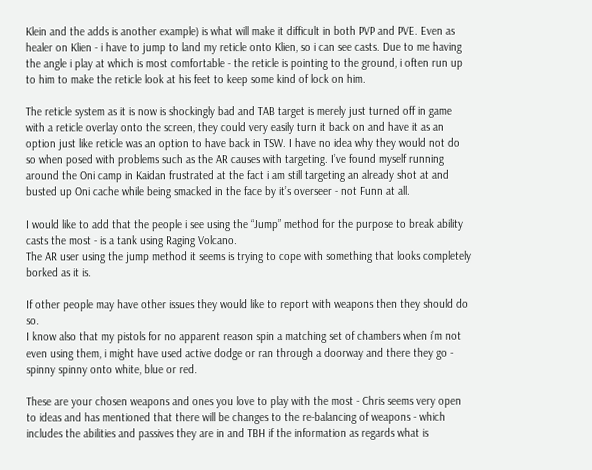Klein and the adds is another example) is what will make it difficult in both PVP and PVE. Even as healer on Klien - i have to jump to land my reticle onto Klien, so i can see casts. Due to me having the angle i play at which is most comfortable - the reticle is pointing to the ground, i often run up to him to make the reticle look at his feet to keep some kind of lock on him.

The reticle system as it is now is shockingly bad and TAB target is merely just turned off in game with a reticle overlay onto the screen, they could very easily turn it back on and have it as an option just like reticle was an option to have back in TSW. I have no idea why they would not do so when posed with problems such as the AR causes with targeting. I’ve found myself running around the Oni camp in Kaidan frustrated at the fact i am still targeting an already shot at and busted up Oni cache while being smacked in the face by it’s overseer - not Funn at all.

I would like to add that the people i see using the “Jump” method for the purpose to break ability casts the most - is a tank using Raging Volcano.
The AR user using the jump method it seems is trying to cope with something that looks completely borked as it is.

If other people may have other issues they would like to report with weapons then they should do so.
I know also that my pistols for no apparent reason spin a matching set of chambers when i’m not even using them, i might have used active dodge or ran through a doorway and there they go - spinny spinny onto white, blue or red.

These are your chosen weapons and ones you love to play with the most - Chris seems very open to ideas and has mentioned that there will be changes to the re-balancing of weapons - which includes the abilities and passives they are in and TBH if the information as regards what is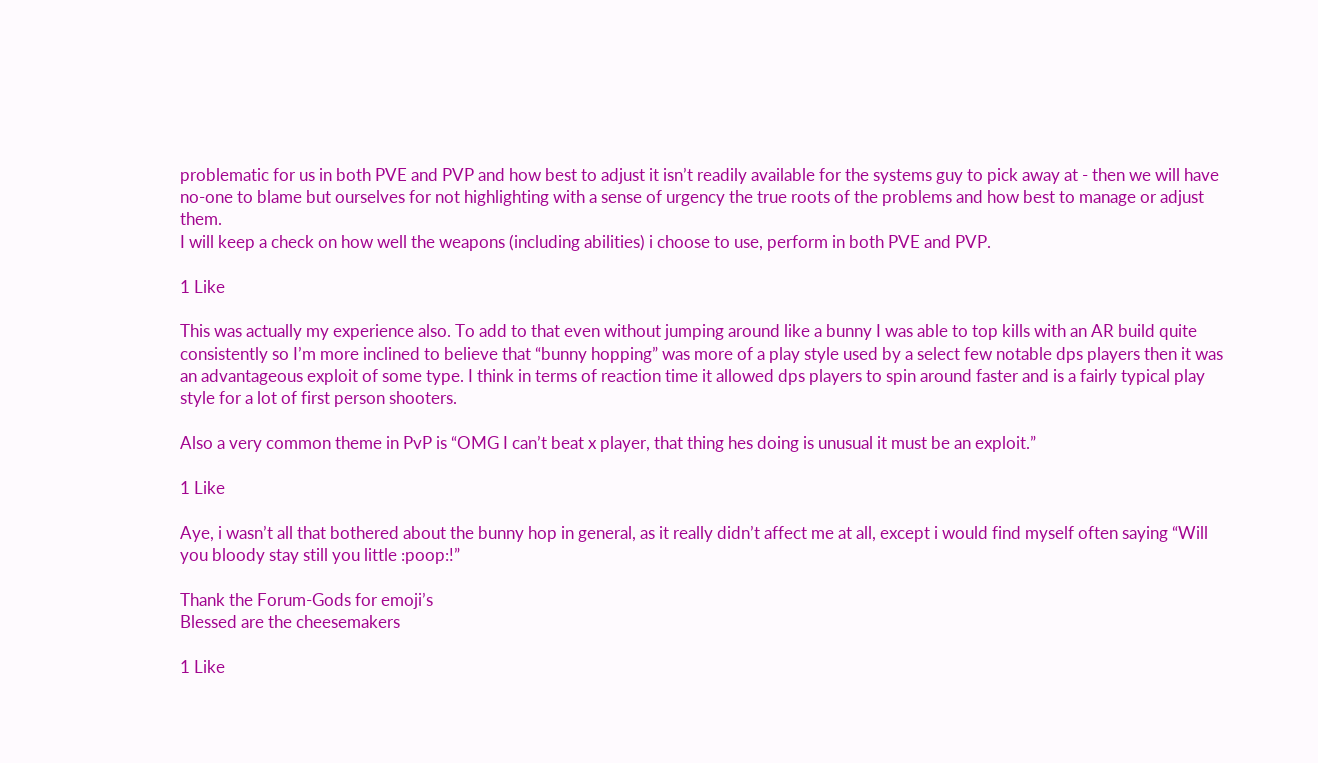problematic for us in both PVE and PVP and how best to adjust it isn’t readily available for the systems guy to pick away at - then we will have no-one to blame but ourselves for not highlighting with a sense of urgency the true roots of the problems and how best to manage or adjust them.
I will keep a check on how well the weapons (including abilities) i choose to use, perform in both PVE and PVP.

1 Like

This was actually my experience also. To add to that even without jumping around like a bunny I was able to top kills with an AR build quite consistently so I’m more inclined to believe that “bunny hopping” was more of a play style used by a select few notable dps players then it was an advantageous exploit of some type. I think in terms of reaction time it allowed dps players to spin around faster and is a fairly typical play style for a lot of first person shooters.

Also a very common theme in PvP is “OMG I can’t beat x player, that thing hes doing is unusual it must be an exploit.”

1 Like

Aye, i wasn’t all that bothered about the bunny hop in general, as it really didn’t affect me at all, except i would find myself often saying “Will you bloody stay still you little :poop:!”

Thank the Forum-Gods for emoji’s
Blessed are the cheesemakers

1 Like